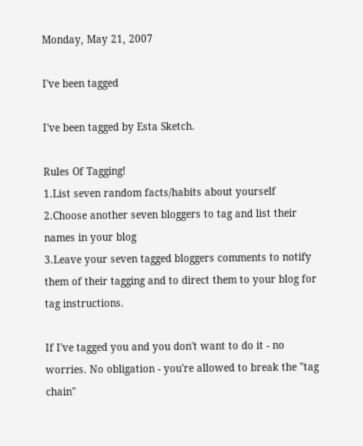Monday, May 21, 2007

I've been tagged

I've been tagged by Esta Sketch.

Rules Of Tagging!
1.List seven random facts/habits about yourself
2.Choose another seven bloggers to tag and list their names in your blog
3.Leave your seven tagged bloggers comments to notify them of their tagging and to direct them to your blog for tag instructions.

If I've tagged you and you don't want to do it - no worries. No obligation - you're allowed to break the "tag chain"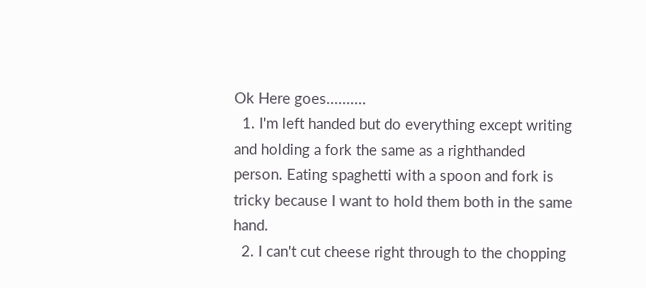Ok Here goes..........
  1. I'm left handed but do everything except writing and holding a fork the same as a righthanded person. Eating spaghetti with a spoon and fork is tricky because I want to hold them both in the same hand.
  2. I can't cut cheese right through to the chopping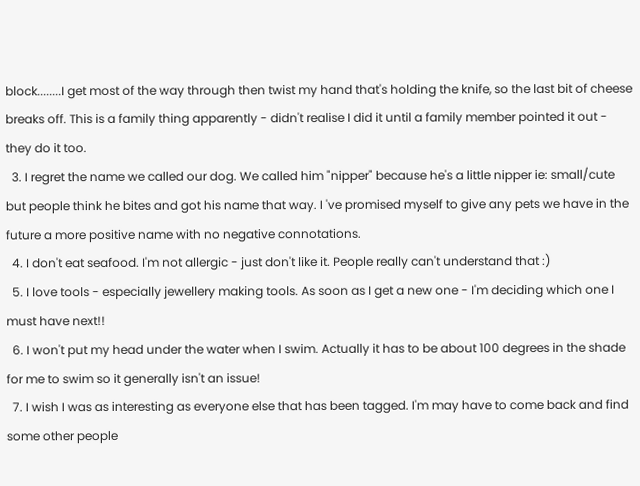block........I get most of the way through then twist my hand that's holding the knife, so the last bit of cheese breaks off. This is a family thing apparently - didn't realise I did it until a family member pointed it out - they do it too.
  3. I regret the name we called our dog. We called him "nipper" because he's a little nipper ie: small/cute but people think he bites and got his name that way. I 've promised myself to give any pets we have in the future a more positive name with no negative connotations.
  4. I don't eat seafood. I'm not allergic - just don't like it. People really can't understand that :)
  5. I love tools - especially jewellery making tools. As soon as I get a new one - I'm deciding which one I must have next!!
  6. I won't put my head under the water when I swim. Actually it has to be about 100 degrees in the shade for me to swim so it generally isn't an issue!
  7. I wish I was as interesting as everyone else that has been tagged. I'm may have to come back and find some other people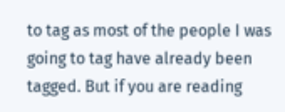to tag as most of the people I was going to tag have already been tagged. But if you are reading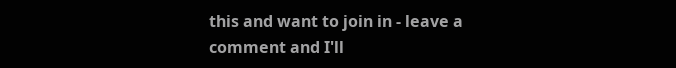this and want to join in - leave a comment and I'll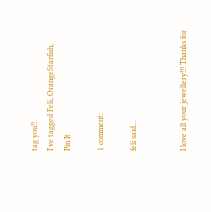tag you!!
I've tagged Feli, OrangeStarfish,
Pin It

1 comment:

feli said...


I love all your jewellery!!! Thanks for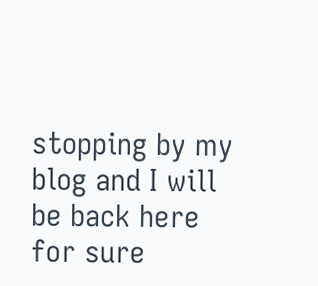stopping by my blog and I will be back here for sure